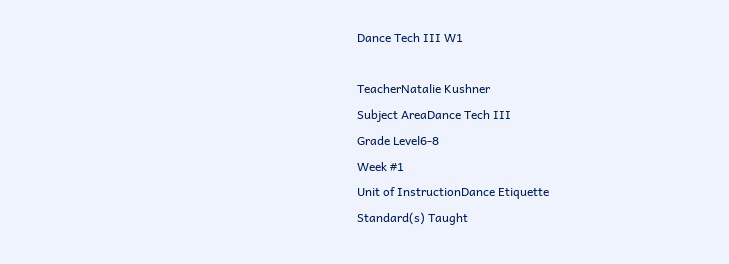Dance Tech III W1

TeacherNatalie Kushner
Subject AreaDance Tech III
Grade Level6-8
Week #1
Unit of InstructionDance Etiquette
Standard(s) Taught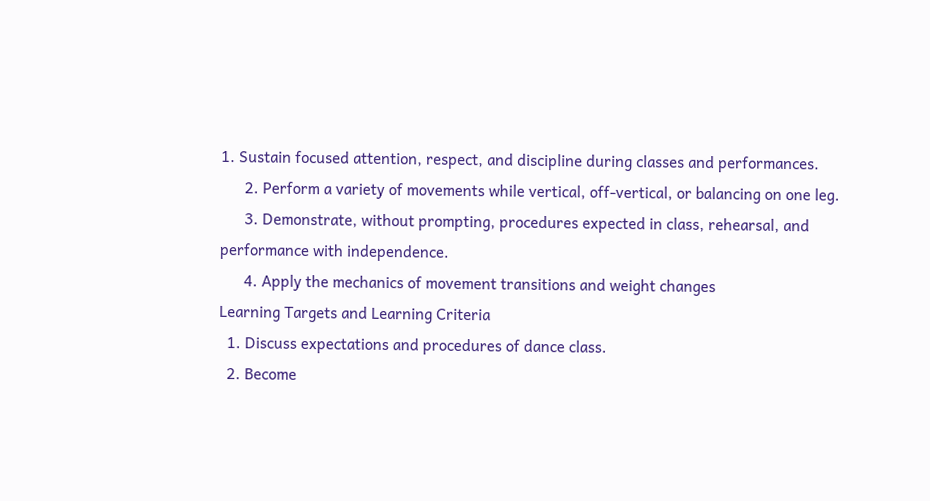1. Sustain focused attention, respect, and discipline during classes and performances.
      2. Perform a variety of movements while vertical, off-vertical, or balancing on one leg.
      3. Demonstrate, without prompting, procedures expected in class, rehearsal, and performance with independence.
      4. Apply the mechanics of movement transitions and weight changes
Learning Targets and Learning Criteria
  1. Discuss expectations and procedures of dance class.
  2. Become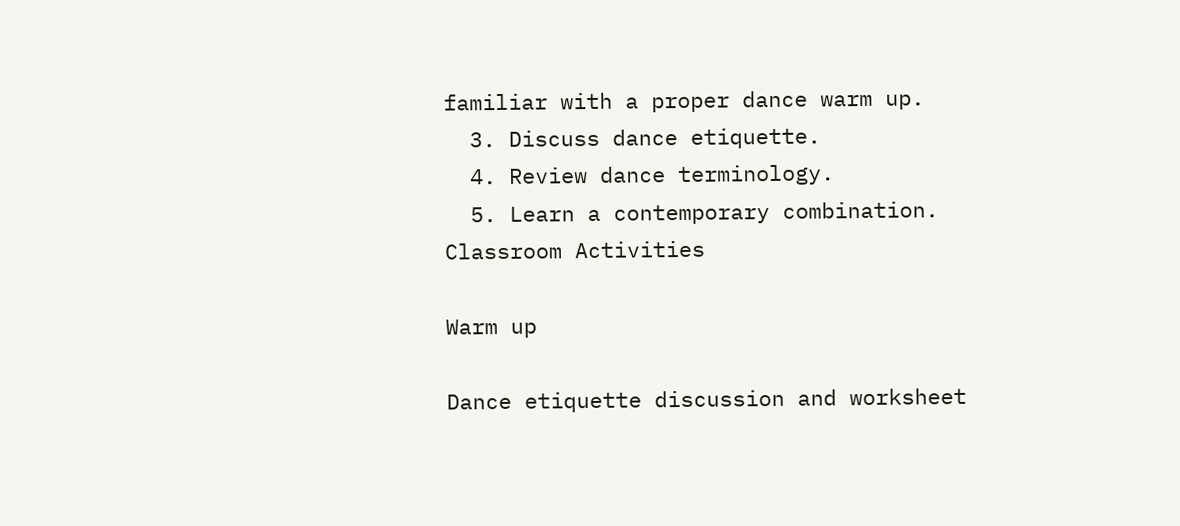familiar with a proper dance warm up.
  3. Discuss dance etiquette.
  4. Review dance terminology.
  5. Learn a contemporary combination.
Classroom Activities

Warm up

Dance etiquette discussion and worksheet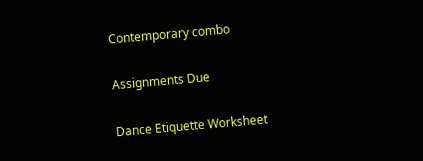Contemporary combo

Assignments Due

Dance Etiquette Worksheet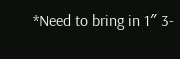*Need to bring in 1″ 3-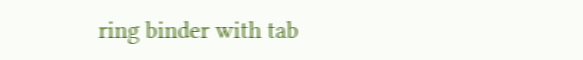ring binder with tab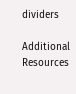dividers

Additional Resources